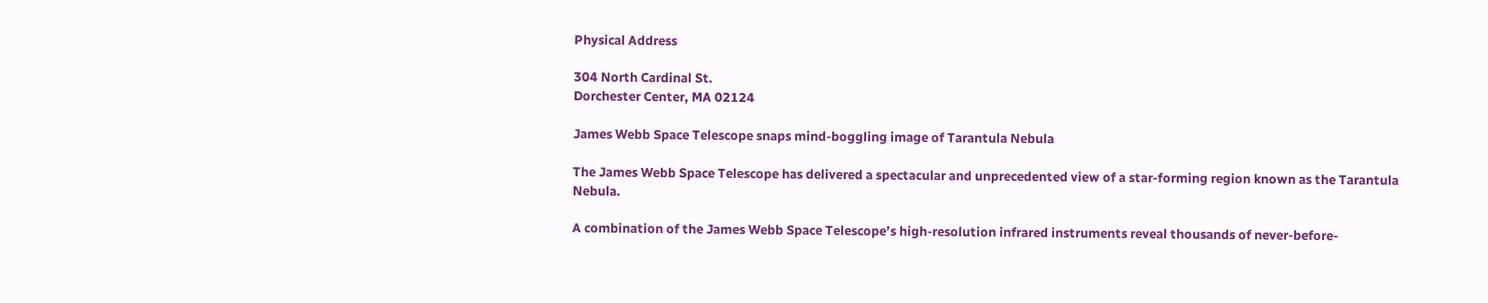Physical Address

304 North Cardinal St.
Dorchester Center, MA 02124

James Webb Space Telescope snaps mind-boggling image of Tarantula Nebula

The James Webb Space Telescope has delivered a spectacular and unprecedented view of a star-forming region known as the Tarantula Nebula.

A combination of the James Webb Space Telescope’s high-resolution infrared instruments reveal thousands of never-before-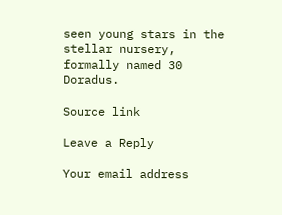seen young stars in the stellar nursery, formally named 30 Doradus.

Source link

Leave a Reply

Your email address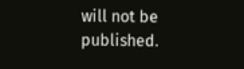will not be published.